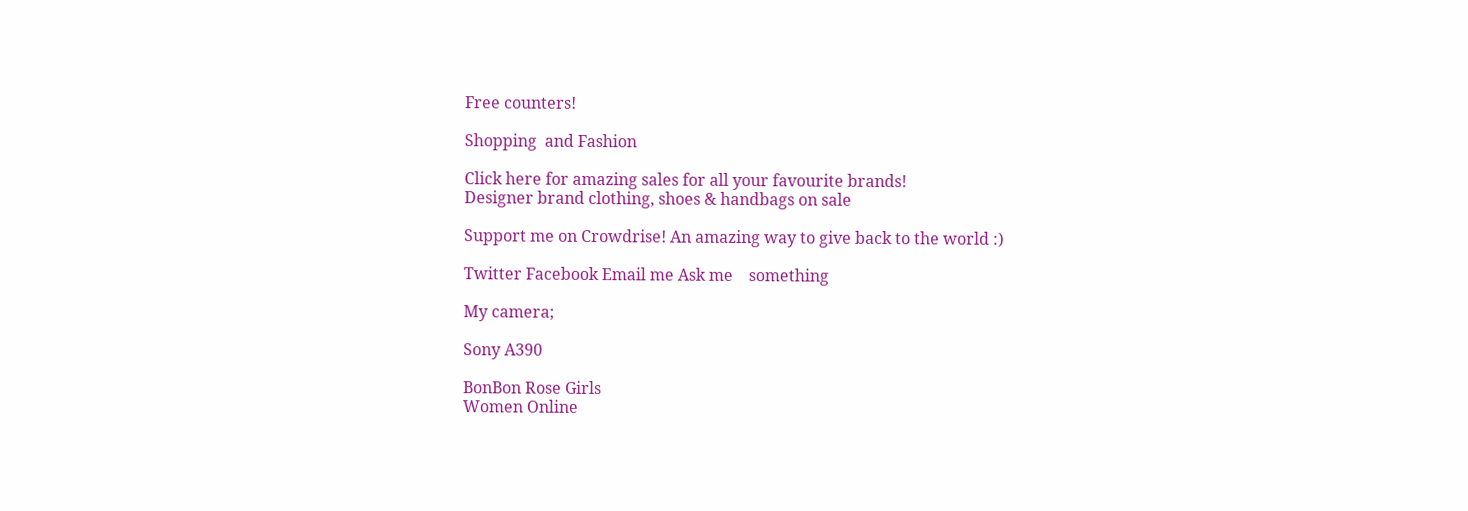Free counters!

Shopping  and Fashion

Click here for amazing sales for all your favourite brands!
Designer brand clothing, shoes & handbags on sale

Support me on Crowdrise! An amazing way to give back to the world :)

Twitter Facebook Email me Ask me    something

My camera;

Sony A390

BonBon Rose Girls
Women Online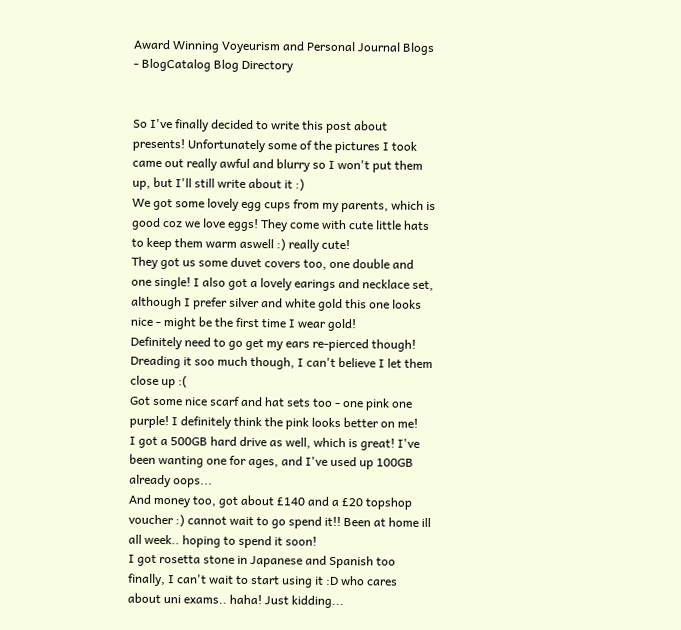Award Winning Voyeurism and Personal Journal Blogs - BlogCatalog Blog Directory


So I've finally decided to write this post about presents! Unfortunately some of the pictures I took came out really awful and blurry so I won't put them up, but I'll still write about it :)
We got some lovely egg cups from my parents, which is good coz we love eggs! They come with cute little hats to keep them warm aswell :) really cute!
They got us some duvet covers too, one double and one single! I also got a lovely earings and necklace set, although I prefer silver and white gold this one looks nice - might be the first time I wear gold!
Definitely need to go get my ears re-pierced though! Dreading it soo much though, I can't believe I let them close up :(
Got some nice scarf and hat sets too - one pink one purple! I definitely think the pink looks better on me!
I got a 500GB hard drive as well, which is great! I've been wanting one for ages, and I've used up 100GB already oops...
And money too, got about £140 and a £20 topshop voucher :) cannot wait to go spend it!! Been at home ill all week.. hoping to spend it soon!
I got rosetta stone in Japanese and Spanish too finally, I can't wait to start using it :D who cares about uni exams.. haha! Just kidding...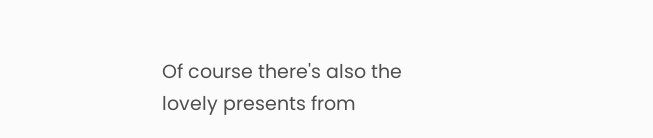Of course there's also the lovely presents from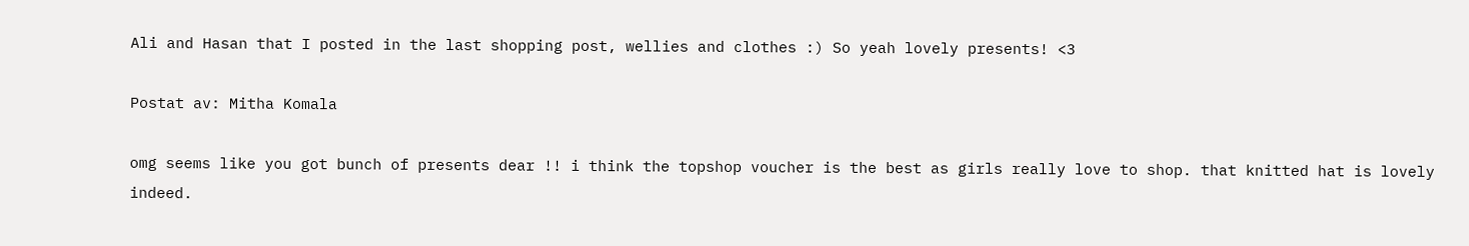Ali and Hasan that I posted in the last shopping post, wellies and clothes :) So yeah lovely presents! <3

Postat av: Mitha Komala

omg seems like you got bunch of presents dear !! i think the topshop voucher is the best as girls really love to shop. that knitted hat is lovely indeed.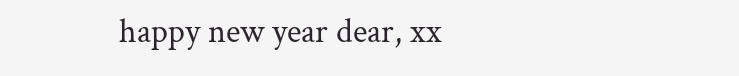happy new year dear, xx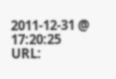2011-12-31 @ 17:20:25
URL: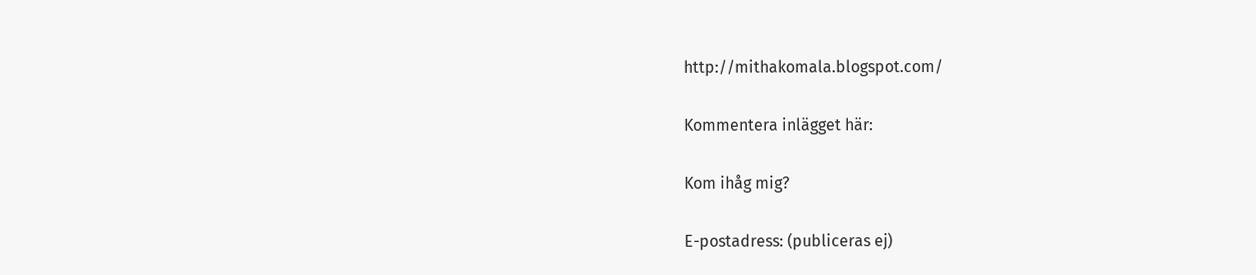http://mithakomala.blogspot.com/

Kommentera inlägget här:

Kom ihåg mig?

E-postadress: (publiceras ej)